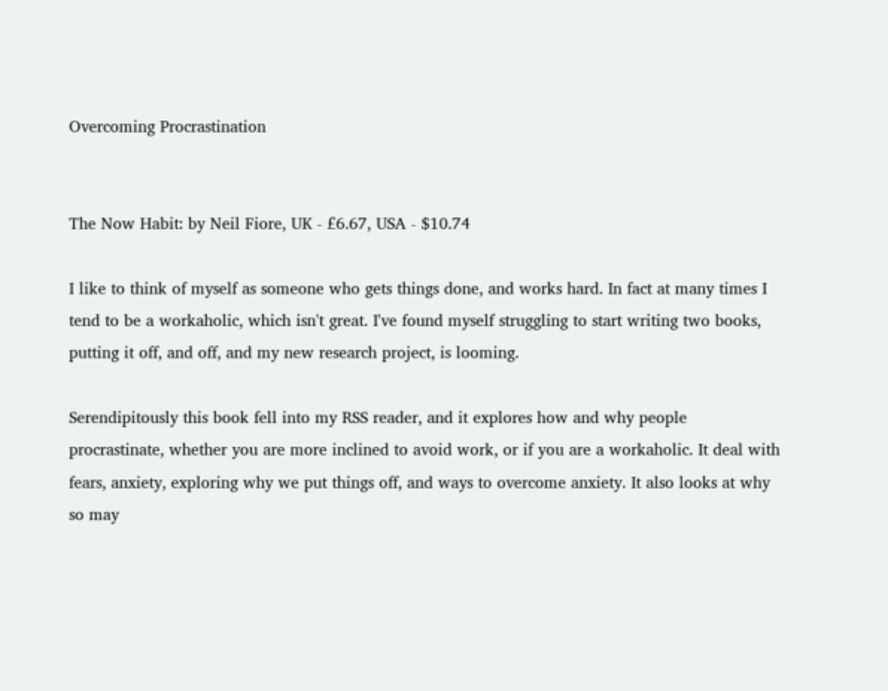Overcoming Procrastination


The Now Habit: by Neil Fiore, UK - £6.67, USA - $10.74

I like to think of myself as someone who gets things done, and works hard. In fact at many times I tend to be a workaholic, which isn't great. I've found myself struggling to start writing two books, putting it off, and off, and my new research project, is looming.

Serendipitously this book fell into my RSS reader, and it explores how and why people procrastinate, whether you are more inclined to avoid work, or if you are a workaholic. It deal with fears, anxiety, exploring why we put things off, and ways to overcome anxiety. It also looks at why so may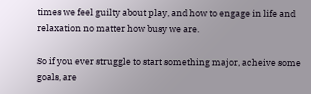times we feel guilty about play, and how to engage in life and relaxation no matter how busy we are.

So if you ever struggle to start something major, acheive some goals, are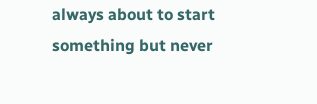always about to start something but never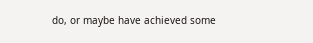do, or maybe have achieved some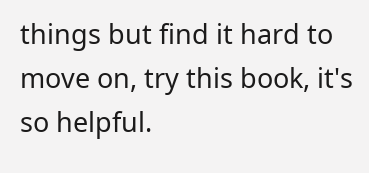things but find it hard to move on, try this book, it's so helpful.